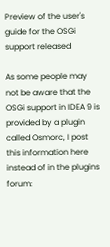Preview of the user's guide for the OSGi support released

As some people may not be aware that the OSGi support in IDEA 9 is provided by a plugin called Osmorc, I post this information here instead of in the plugins forum: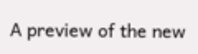A preview of the new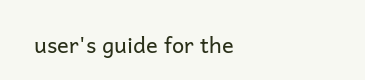user's guide for the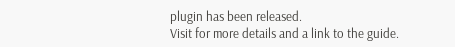plugin has been released.
Visit for more details and a link to the guide.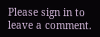Please sign in to leave a comment.